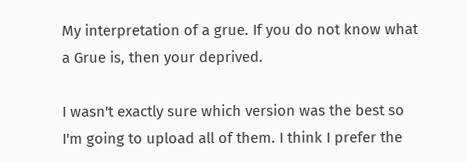My interpretation of a grue. If you do not know what a Grue is, then your deprived.

I wasn't exactly sure which version was the best so I'm going to upload all of them. I think I prefer the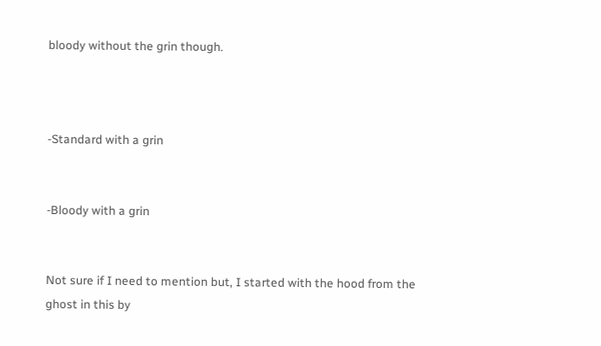bloody without the grin though.



-Standard with a grin


-Bloody with a grin


Not sure if I need to mention but, I started with the hood from the ghost in this by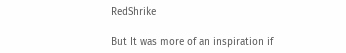RedShrike

But It was more of an inspiration if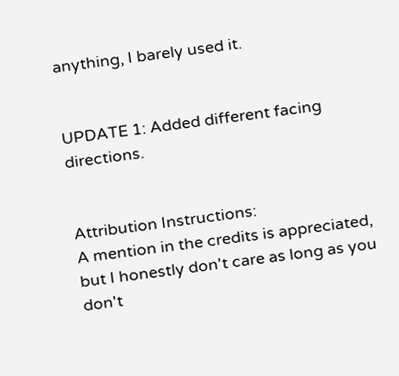anything, I barely used it.


UPDATE 1: Added different facing directions.


Attribution Instructions:
A mention in the credits is appreciated, but I honestly don't care as long as you don't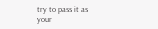try to pass it as your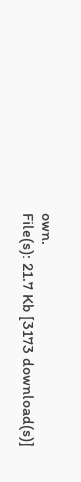own.
File(s): 21.7 Kb [3173 download(s)]